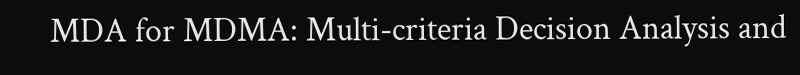MDA for MDMA: Multi-criteria Decision Analysis and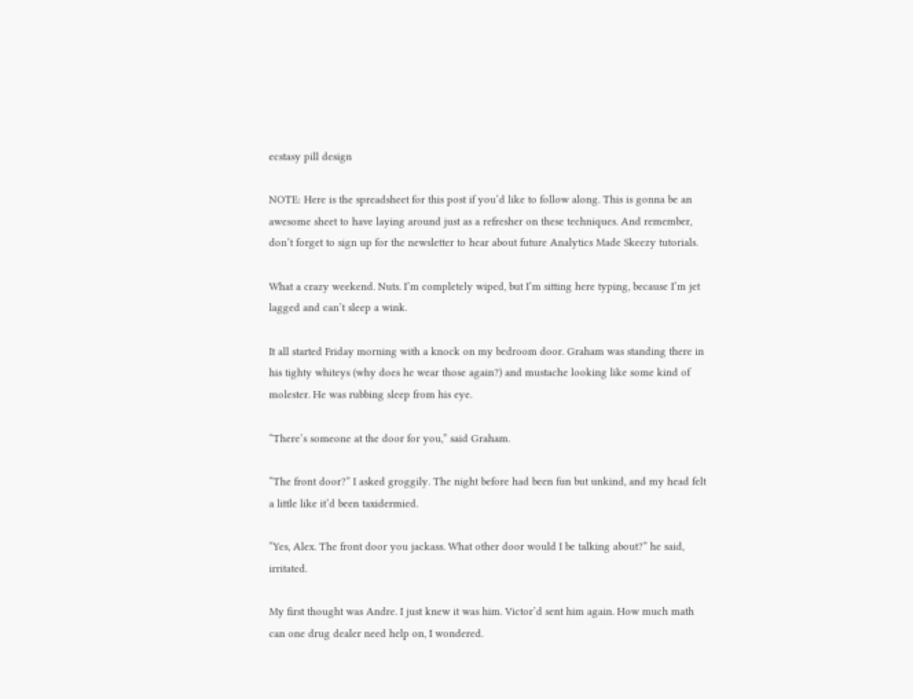ecstasy pill design

NOTE: Here is the spreadsheet for this post if you’d like to follow along. This is gonna be an awesome sheet to have laying around just as a refresher on these techniques. And remember, don’t forget to sign up for the newsletter to hear about future Analytics Made Skeezy tutorials.

What a crazy weekend. Nuts. I’m completely wiped, but I’m sitting here typing, because I’m jet lagged and can’t sleep a wink.

It all started Friday morning with a knock on my bedroom door. Graham was standing there in his tighty whiteys (why does he wear those again?) and mustache looking like some kind of molester. He was rubbing sleep from his eye.

“There’s someone at the door for you,” said Graham.

“The front door?” I asked groggily. The night before had been fun but unkind, and my head felt a little like it’d been taxidermied.

“Yes, Alex. The front door you jackass. What other door would I be talking about?” he said, irritated.

My first thought was Andre. I just knew it was him. Victor’d sent him again. How much math can one drug dealer need help on, I wondered.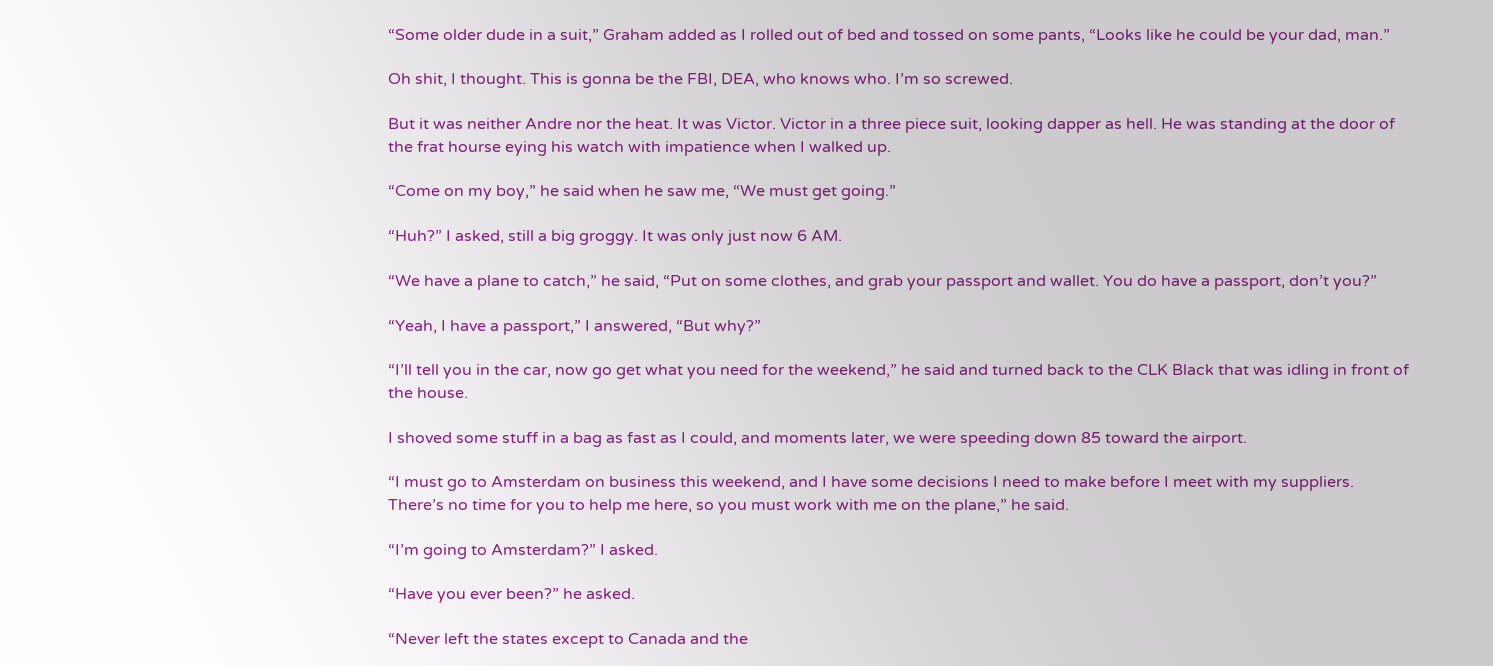“Some older dude in a suit,” Graham added as I rolled out of bed and tossed on some pants, “Looks like he could be your dad, man.”

Oh shit, I thought. This is gonna be the FBI, DEA, who knows who. I’m so screwed.

But it was neither Andre nor the heat. It was Victor. Victor in a three piece suit, looking dapper as hell. He was standing at the door of the frat hourse eying his watch with impatience when I walked up.

“Come on my boy,” he said when he saw me, “We must get going.”

“Huh?” I asked, still a big groggy. It was only just now 6 AM.

“We have a plane to catch,” he said, “Put on some clothes, and grab your passport and wallet. You do have a passport, don’t you?”

“Yeah, I have a passport,” I answered, “But why?”

“I’ll tell you in the car, now go get what you need for the weekend,” he said and turned back to the CLK Black that was idling in front of the house.

I shoved some stuff in a bag as fast as I could, and moments later, we were speeding down 85 toward the airport.

“I must go to Amsterdam on business this weekend, and I have some decisions I need to make before I meet with my suppliers. There’s no time for you to help me here, so you must work with me on the plane,” he said.

“I’m going to Amsterdam?” I asked.

“Have you ever been?” he asked.

“Never left the states except to Canada and the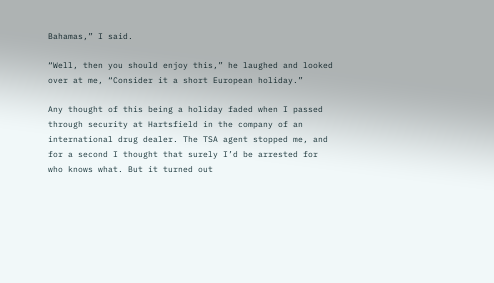Bahamas,” I said.

“Well, then you should enjoy this,” he laughed and looked over at me, “Consider it a short European holiday.”

Any thought of this being a holiday faded when I passed through security at Hartsfield in the company of an international drug dealer. The TSA agent stopped me, and for a second I thought that surely I’d be arrested for who knows what. But it turned out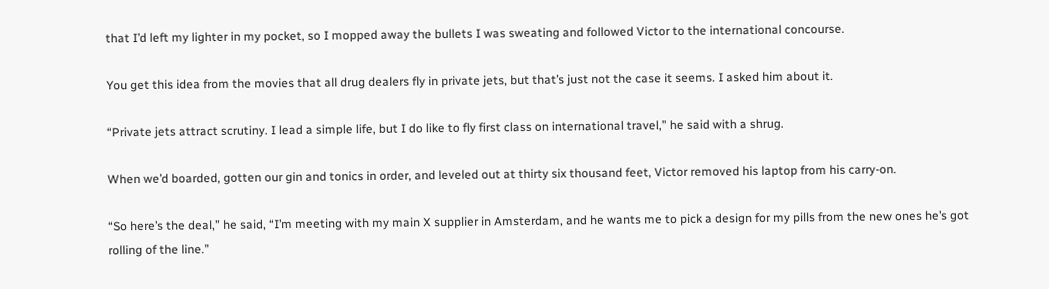that I’d left my lighter in my pocket, so I mopped away the bullets I was sweating and followed Victor to the international concourse.

You get this idea from the movies that all drug dealers fly in private jets, but that’s just not the case it seems. I asked him about it.

“Private jets attract scrutiny. I lead a simple life, but I do like to fly first class on international travel,” he said with a shrug.

When we’d boarded, gotten our gin and tonics in order, and leveled out at thirty six thousand feet, Victor removed his laptop from his carry-on.

“So here’s the deal,” he said, “I’m meeting with my main X supplier in Amsterdam, and he wants me to pick a design for my pills from the new ones he’s got rolling of the line.”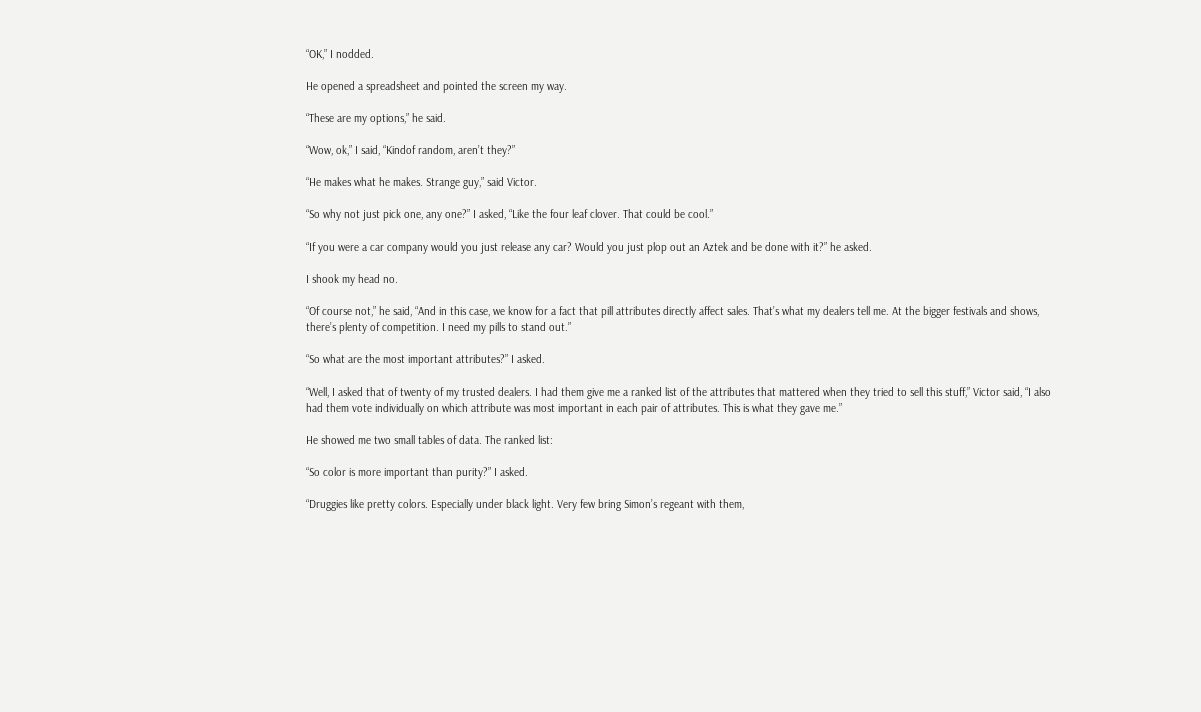“OK,” I nodded.

He opened a spreadsheet and pointed the screen my way.

“These are my options,” he said.

“Wow, ok,” I said, “Kindof random, aren’t they?”

“He makes what he makes. Strange guy,” said Victor.

“So why not just pick one, any one?” I asked, “Like the four leaf clover. That could be cool.”

“If you were a car company would you just release any car? Would you just plop out an Aztek and be done with it?” he asked.

I shook my head no.

“Of course not,” he said, “And in this case, we know for a fact that pill attributes directly affect sales. That’s what my dealers tell me. At the bigger festivals and shows, there’s plenty of competition. I need my pills to stand out.”

“So what are the most important attributes?” I asked.

“Well, I asked that of twenty of my trusted dealers. I had them give me a ranked list of the attributes that mattered when they tried to sell this stuff,” Victor said, “I also had them vote individually on which attribute was most important in each pair of attributes. This is what they gave me.”

He showed me two small tables of data. The ranked list:

“So color is more important than purity?” I asked.

“Druggies like pretty colors. Especially under black light. Very few bring Simon’s regeant with them,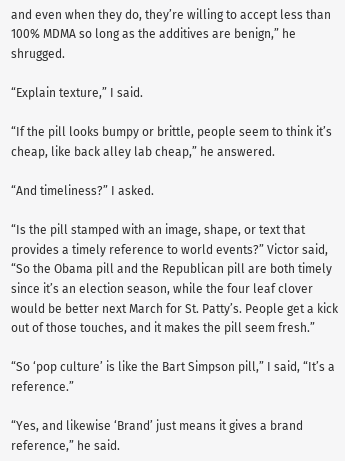and even when they do, they’re willing to accept less than 100% MDMA so long as the additives are benign,” he shrugged.

“Explain texture,” I said.

“If the pill looks bumpy or brittle, people seem to think it’s cheap, like back alley lab cheap,” he answered.

“And timeliness?” I asked.

“Is the pill stamped with an image, shape, or text that provides a timely reference to world events?” Victor said, “So the Obama pill and the Republican pill are both timely since it’s an election season, while the four leaf clover would be better next March for St. Patty’s. People get a kick out of those touches, and it makes the pill seem fresh.”

“So ‘pop culture’ is like the Bart Simpson pill,” I said, “It’s a reference.”

“Yes, and likewise ‘Brand’ just means it gives a brand reference,” he said.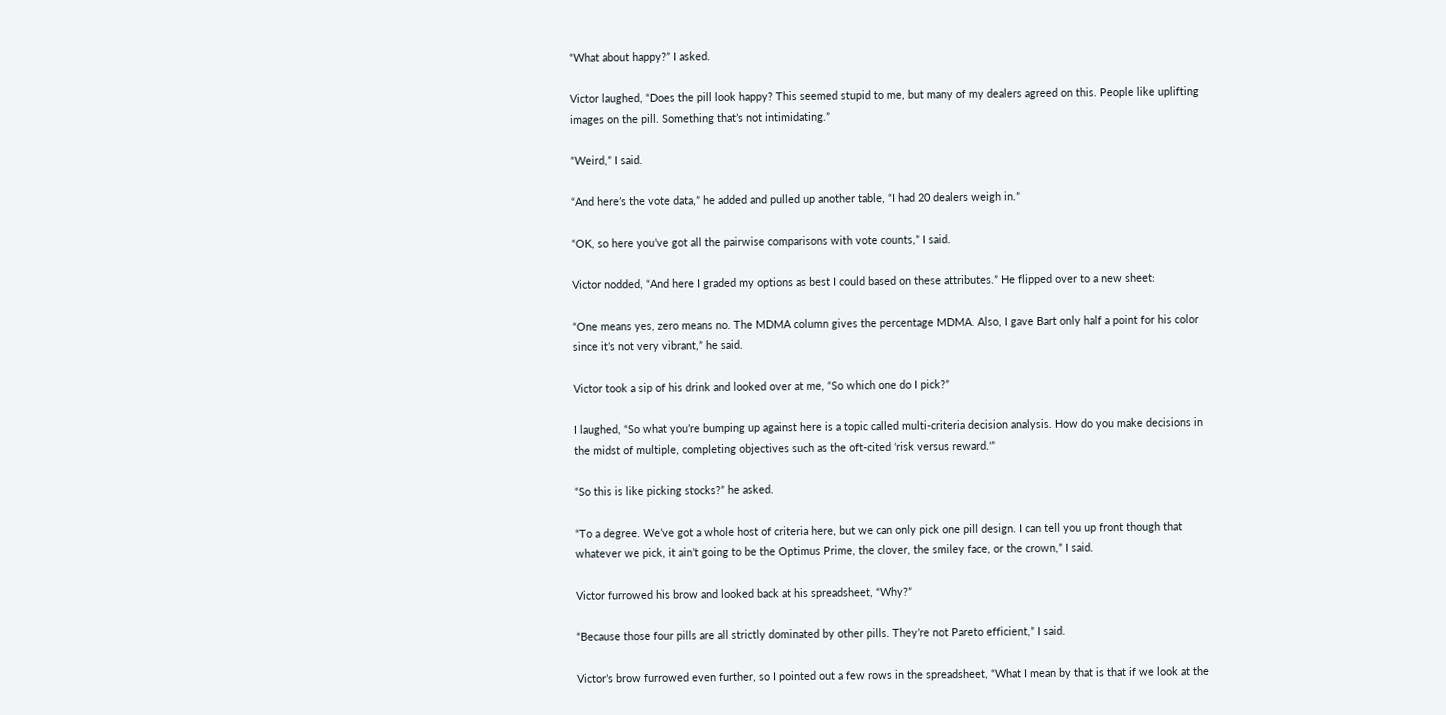“What about happy?” I asked.

Victor laughed, “Does the pill look happy? This seemed stupid to me, but many of my dealers agreed on this. People like uplifting images on the pill. Something that’s not intimidating.”

“Weird,” I said.

“And here’s the vote data,” he added and pulled up another table, “I had 20 dealers weigh in.”

“OK, so here you’ve got all the pairwise comparisons with vote counts,” I said.

Victor nodded, “And here I graded my options as best I could based on these attributes.” He flipped over to a new sheet:

“One means yes, zero means no. The MDMA column gives the percentage MDMA. Also, I gave Bart only half a point for his color since it’s not very vibrant,” he said.

Victor took a sip of his drink and looked over at me, “So which one do I pick?”

I laughed, “So what you’re bumping up against here is a topic called multi-criteria decision analysis. How do you make decisions in the midst of multiple, completing objectives such as the oft-cited ‘risk versus reward.'”

“So this is like picking stocks?” he asked.

“To a degree. We’ve got a whole host of criteria here, but we can only pick one pill design. I can tell you up front though that whatever we pick, it ain’t going to be the Optimus Prime, the clover, the smiley face, or the crown,” I said.

Victor furrowed his brow and looked back at his spreadsheet, “Why?”

“Because those four pills are all strictly dominated by other pills. They’re not Pareto efficient,” I said.

Victor’s brow furrowed even further, so I pointed out a few rows in the spreadsheet, “What I mean by that is that if we look at the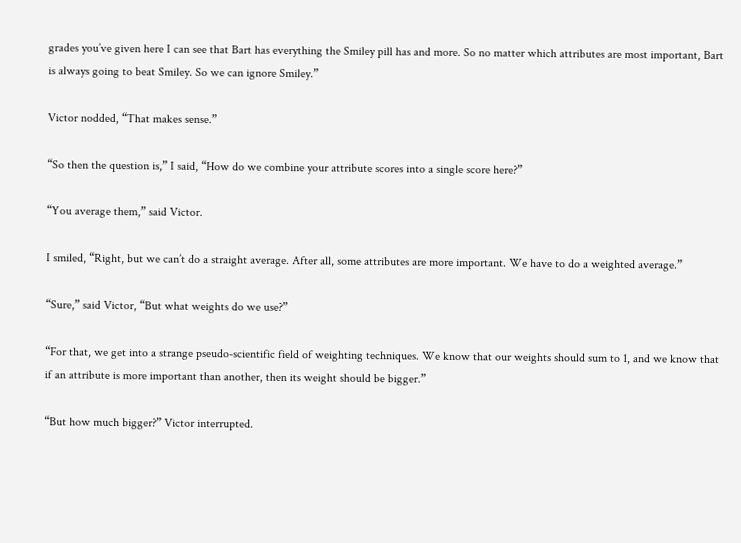grades you’ve given here I can see that Bart has everything the Smiley pill has and more. So no matter which attributes are most important, Bart is always going to beat Smiley. So we can ignore Smiley.”

Victor nodded, “That makes sense.”

“So then the question is,” I said, “How do we combine your attribute scores into a single score here?”

“You average them,” said Victor.

I smiled, “Right, but we can’t do a straight average. After all, some attributes are more important. We have to do a weighted average.”

“Sure,” said Victor, “But what weights do we use?”

“For that, we get into a strange pseudo-scientific field of weighting techniques. We know that our weights should sum to 1, and we know that if an attribute is more important than another, then its weight should be bigger.”

“But how much bigger?” Victor interrupted.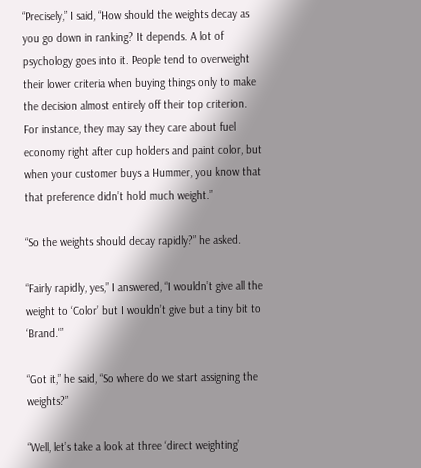“Precisely,” I said, “How should the weights decay as you go down in ranking? It depends. A lot of psychology goes into it. People tend to overweight their lower criteria when buying things only to make the decision almost entirely off their top criterion. For instance, they may say they care about fuel economy right after cup holders and paint color, but when your customer buys a Hummer, you know that that preference didn’t hold much weight.”

“So the weights should decay rapidly?” he asked.

“Fairly rapidly, yes,” I answered, “I wouldn’t give all the weight to ‘Color’ but I wouldn’t give but a tiny bit to ‘Brand.'”

“Got it,” he said, “So where do we start assigning the weights?”

“Well, let’s take a look at three ‘direct weighting’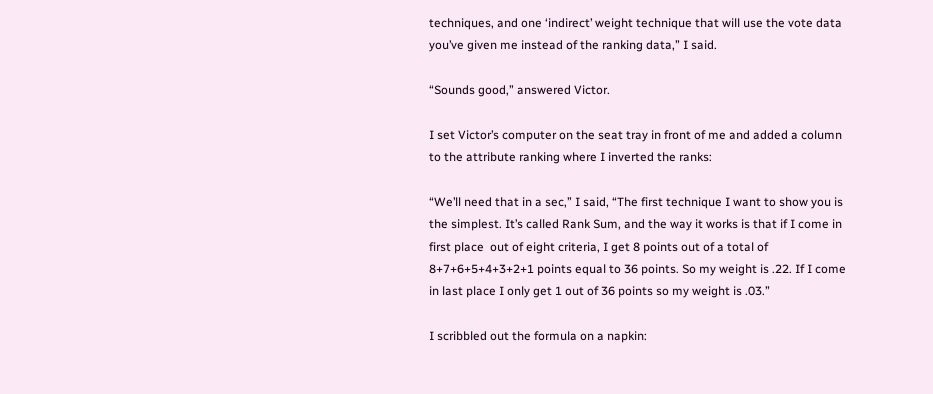techniques, and one ‘indirect’ weight technique that will use the vote data you’ve given me instead of the ranking data,” I said.

“Sounds good,” answered Victor.

I set Victor’s computer on the seat tray in front of me and added a column to the attribute ranking where I inverted the ranks:

“We’ll need that in a sec,” I said, “The first technique I want to show you is the simplest. It’s called Rank Sum, and the way it works is that if I come in first place  out of eight criteria, I get 8 points out of a total of 8+7+6+5+4+3+2+1 points equal to 36 points. So my weight is .22. If I come in last place I only get 1 out of 36 points so my weight is .03.”

I scribbled out the formula on a napkin: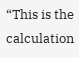“This is the calculation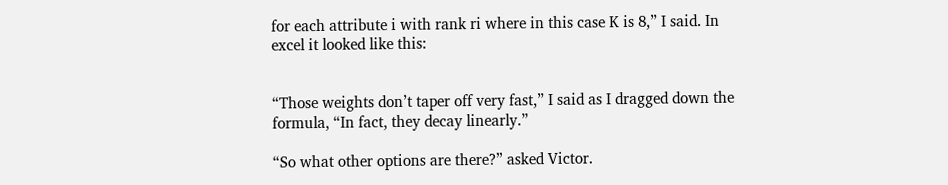for each attribute i with rank ri where in this case K is 8,” I said. In excel it looked like this:


“Those weights don’t taper off very fast,” I said as I dragged down the formula, “In fact, they decay linearly.”

“So what other options are there?” asked Victor.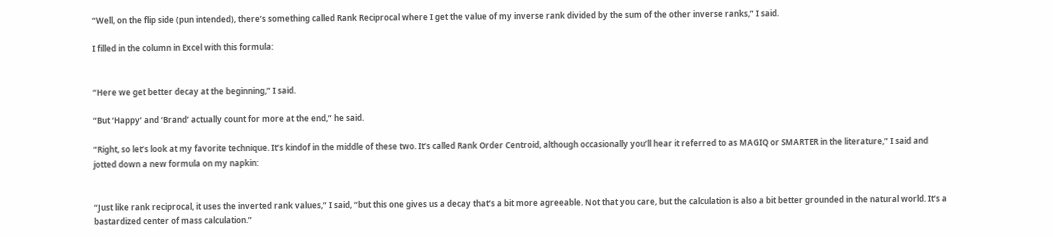“Well, on the flip side (pun intended), there’s something called Rank Reciprocal where I get the value of my inverse rank divided by the sum of the other inverse ranks,” I said.

I filled in the column in Excel with this formula:


“Here we get better decay at the beginning,” I said.

“But ‘Happy’ and ‘Brand’ actually count for more at the end,” he said.

“Right, so let’s look at my favorite technique. It’s kindof in the middle of these two. It’s called Rank Order Centroid, although occasionally you’ll hear it referred to as MAGIQ or SMARTER in the literature,” I said and jotted down a new formula on my napkin:


“Just like rank reciprocal, it uses the inverted rank values,” I said, “but this one gives us a decay that’s a bit more agreeable. Not that you care, but the calculation is also a bit better grounded in the natural world. It’s a bastardized center of mass calculation.”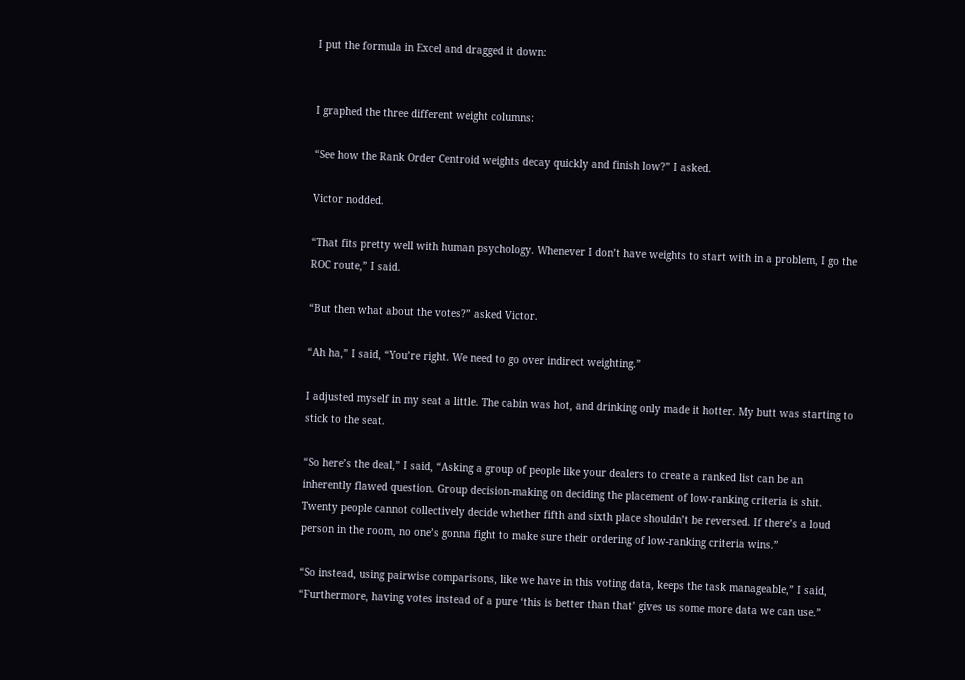I put the formula in Excel and dragged it down:


I graphed the three different weight columns:

“See how the Rank Order Centroid weights decay quickly and finish low?” I asked.

Victor nodded.

“That fits pretty well with human psychology. Whenever I don’t have weights to start with in a problem, I go the ROC route,” I said.

“But then what about the votes?” asked Victor.

“Ah ha,” I said, “You’re right. We need to go over indirect weighting.”

I adjusted myself in my seat a little. The cabin was hot, and drinking only made it hotter. My butt was starting to stick to the seat.

“So here’s the deal,” I said, “Asking a group of people like your dealers to create a ranked list can be an inherently flawed question. Group decision-making on deciding the placement of low-ranking criteria is shit. Twenty people cannot collectively decide whether fifth and sixth place shouldn’t be reversed. If there’s a loud person in the room, no one’s gonna fight to make sure their ordering of low-ranking criteria wins.”

“So instead, using pairwise comparisons, like we have in this voting data, keeps the task manageable,” I said, “Furthermore, having votes instead of a pure ‘this is better than that’ gives us some more data we can use.”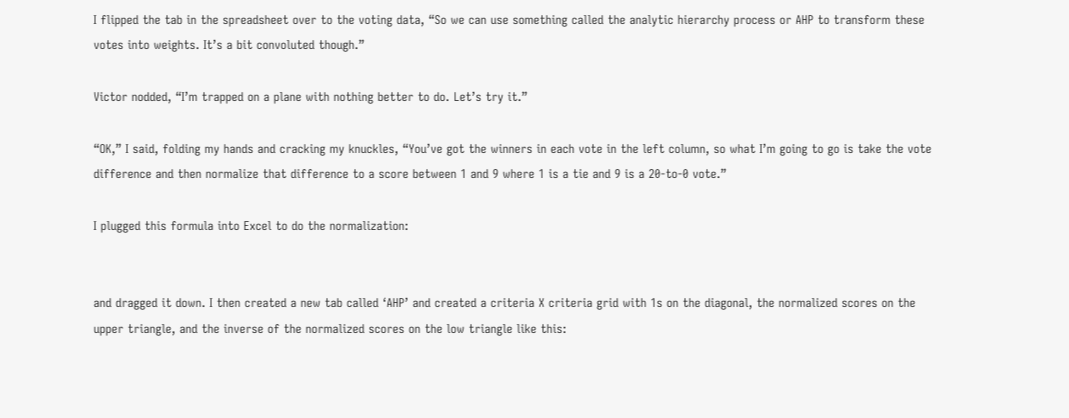I flipped the tab in the spreadsheet over to the voting data, “So we can use something called the analytic hierarchy process or AHP to transform these votes into weights. It’s a bit convoluted though.”

Victor nodded, “I’m trapped on a plane with nothing better to do. Let’s try it.”

“OK,” I said, folding my hands and cracking my knuckles, “You’ve got the winners in each vote in the left column, so what I’m going to go is take the vote difference and then normalize that difference to a score between 1 and 9 where 1 is a tie and 9 is a 20-to-0 vote.”

I plugged this formula into Excel to do the normalization:


and dragged it down. I then created a new tab called ‘AHP’ and created a criteria X criteria grid with 1s on the diagonal, the normalized scores on the upper triangle, and the inverse of the normalized scores on the low triangle like this: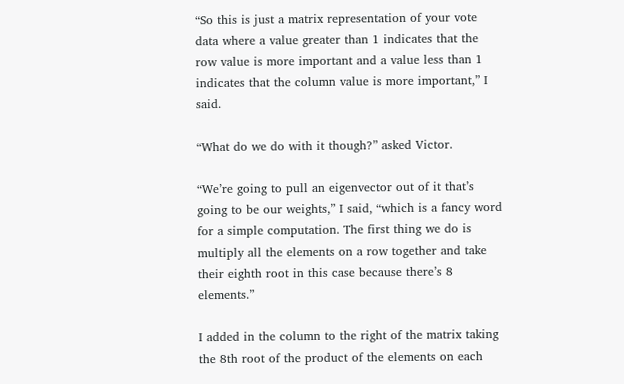“So this is just a matrix representation of your vote data where a value greater than 1 indicates that the row value is more important and a value less than 1 indicates that the column value is more important,” I said.

“What do we do with it though?” asked Victor.

“We’re going to pull an eigenvector out of it that’s going to be our weights,” I said, “which is a fancy word for a simple computation. The first thing we do is multiply all the elements on a row together and take their eighth root in this case because there’s 8 elements.”

I added in the column to the right of the matrix taking the 8th root of the product of the elements on each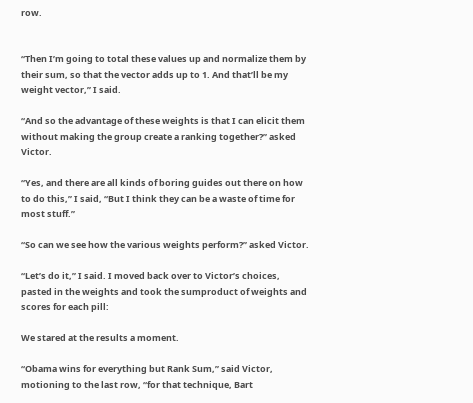row.


“Then I’m going to total these values up and normalize them by their sum, so that the vector adds up to 1. And that’ll be my weight vector,” I said.

“And so the advantage of these weights is that I can elicit them without making the group create a ranking together?” asked Victor.

“Yes, and there are all kinds of boring guides out there on how to do this,” I said, “But I think they can be a waste of time for most stuff.”

“So can we see how the various weights perform?” asked Victor.

“Let’s do it,” I said. I moved back over to Victor’s choices, pasted in the weights and took the sumproduct of weights and scores for each pill:

We stared at the results a moment.

“Obama wins for everything but Rank Sum,” said Victor, motioning to the last row, “for that technique, Bart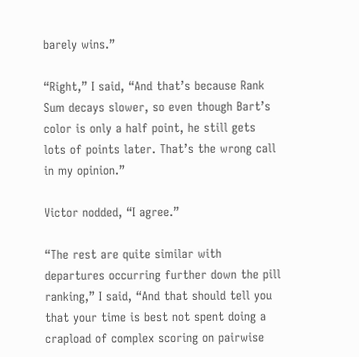barely wins.”

“Right,” I said, “And that’s because Rank Sum decays slower, so even though Bart’s color is only a half point, he still gets lots of points later. That’s the wrong call in my opinion.”

Victor nodded, “I agree.”

“The rest are quite similar with departures occurring further down the pill ranking,” I said, “And that should tell you that your time is best not spent doing a crapload of complex scoring on pairwise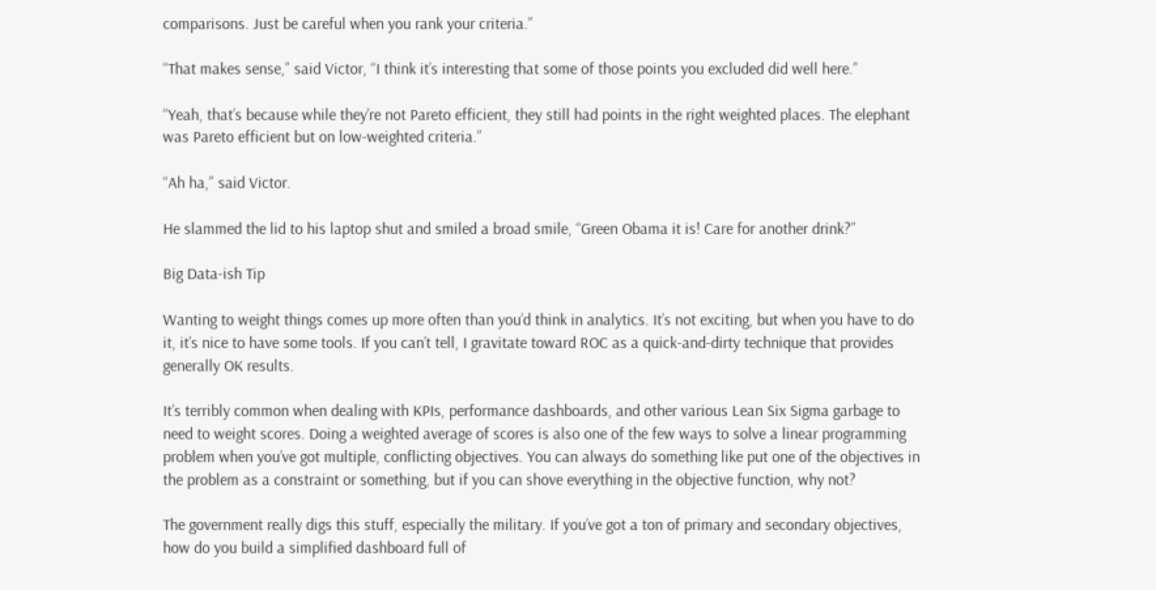comparisons. Just be careful when you rank your criteria.”

“That makes sense,” said Victor, “I think it’s interesting that some of those points you excluded did well here.”

“Yeah, that’s because while they’re not Pareto efficient, they still had points in the right weighted places. The elephant was Pareto efficient but on low-weighted criteria.”

“Ah ha,” said Victor.

He slammed the lid to his laptop shut and smiled a broad smile, “Green Obama it is! Care for another drink?”

Big Data-ish Tip

Wanting to weight things comes up more often than you’d think in analytics. It’s not exciting, but when you have to do it, it’s nice to have some tools. If you can’t tell, I gravitate toward ROC as a quick-and-dirty technique that provides generally OK results.

It’s terribly common when dealing with KPIs, performance dashboards, and other various Lean Six Sigma garbage to need to weight scores. Doing a weighted average of scores is also one of the few ways to solve a linear programming problem when you’ve got multiple, conflicting objectives. You can always do something like put one of the objectives in the problem as a constraint or something, but if you can shove everything in the objective function, why not?

The government really digs this stuff, especially the military. If you’ve got a ton of primary and secondary objectives, how do you build a simplified dashboard full of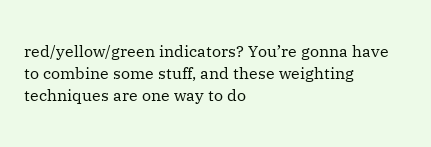red/yellow/green indicators? You’re gonna have to combine some stuff, and these weighting techniques are one way to do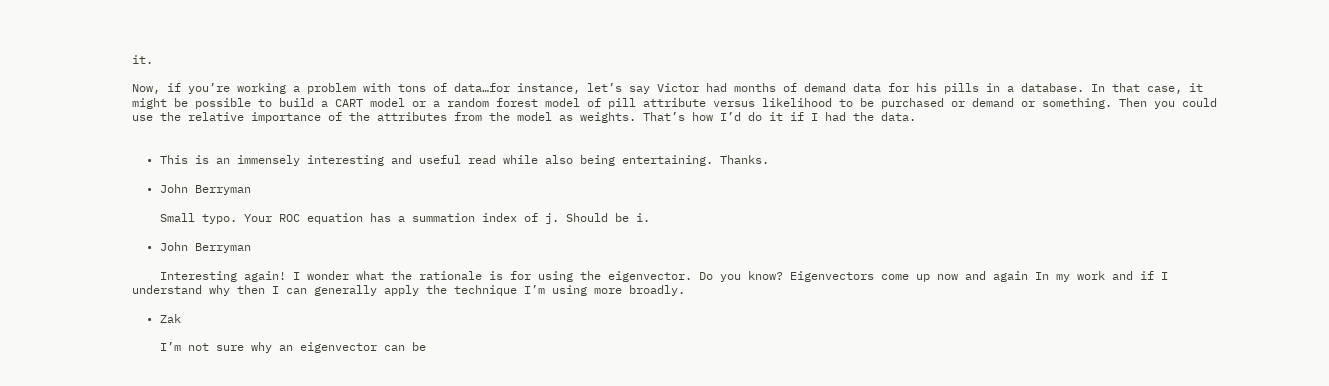it.

Now, if you’re working a problem with tons of data…for instance, let’s say Victor had months of demand data for his pills in a database. In that case, it might be possible to build a CART model or a random forest model of pill attribute versus likelihood to be purchased or demand or something. Then you could use the relative importance of the attributes from the model as weights. That’s how I’d do it if I had the data.


  • This is an immensely interesting and useful read while also being entertaining. Thanks.

  • John Berryman

    Small typo. Your ROC equation has a summation index of j. Should be i.

  • John Berryman

    Interesting again! I wonder what the rationale is for using the eigenvector. Do you know? Eigenvectors come up now and again In my work and if I understand why then I can generally apply the technique I’m using more broadly.

  • Zak

    I’m not sure why an eigenvector can be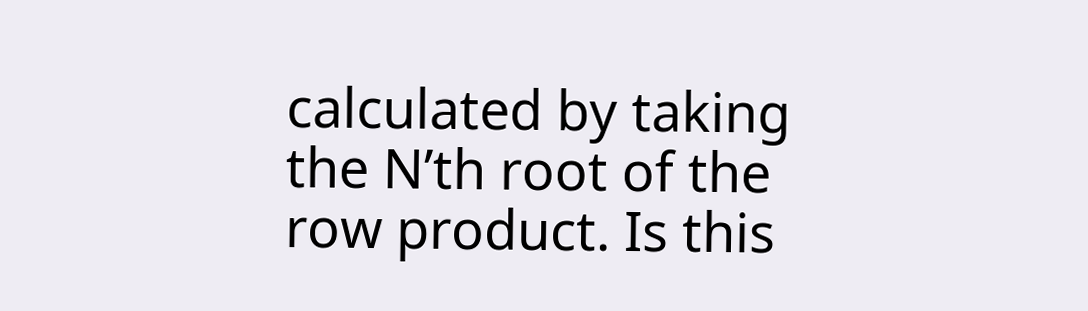calculated by taking the N’th root of the row product. Is this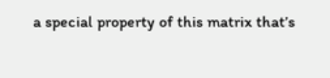a special property of this matrix that’s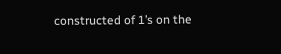constructed of 1’s on the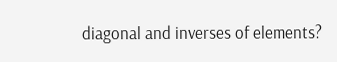diagonal and inverses of elements?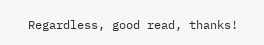Regardless, good read, thanks!